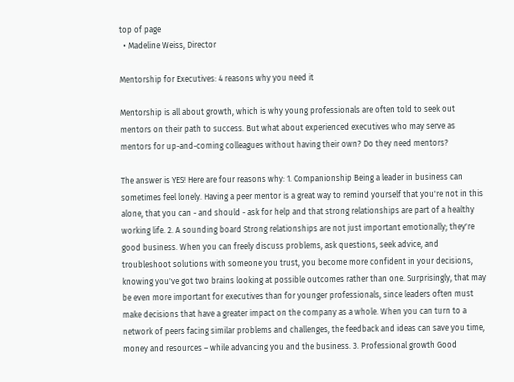top of page
  • Madeline Weiss, Director

Mentorship for Executives: 4 reasons why you need it

Mentorship is all about growth, which is why young professionals are often told to seek out mentors on their path to success. But what about experienced executives who may serve as mentors for up-and-coming colleagues without having their own? Do they need mentors?

The answer is YES! Here are four reasons why: 1. Companionship Being a leader in business can sometimes feel lonely. Having a peer mentor is a great way to remind yourself that you're not in this alone, that you can - and should - ask for help and that strong relationships are part of a healthy working life. 2. A sounding board Strong relationships are not just important emotionally; they're good business. When you can freely discuss problems, ask questions, seek advice, and troubleshoot solutions with someone you trust, you become more confident in your decisions, knowing you've got two brains looking at possible outcomes rather than one. Surprisingly, that may be even more important for executives than for younger professionals, since leaders often must make decisions that have a greater impact on the company as a whole. When you can turn to a network of peers facing similar problems and challenges, the feedback and ideas can save you time, money and resources – while advancing you and the business. 3. Professional growth Good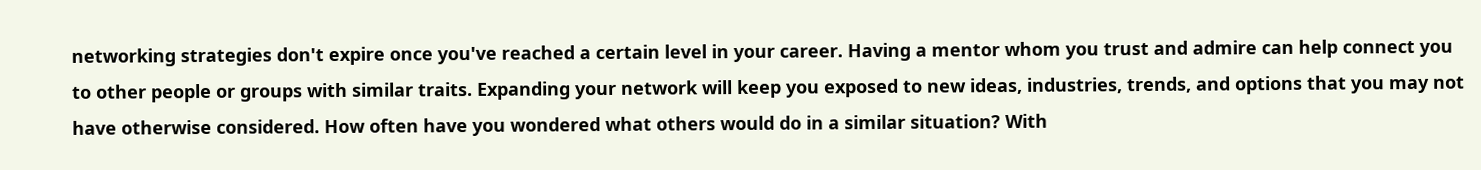networking strategies don't expire once you've reached a certain level in your career. Having a mentor whom you trust and admire can help connect you to other people or groups with similar traits. Expanding your network will keep you exposed to new ideas, industries, trends, and options that you may not have otherwise considered. How often have you wondered what others would do in a similar situation? With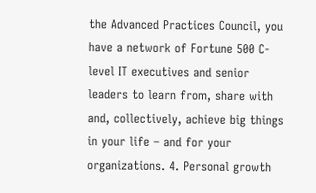the Advanced Practices Council, you have a network of Fortune 500 C-level IT executives and senior leaders to learn from, share with and, collectively, achieve big things in your life – and for your organizations. 4. Personal growth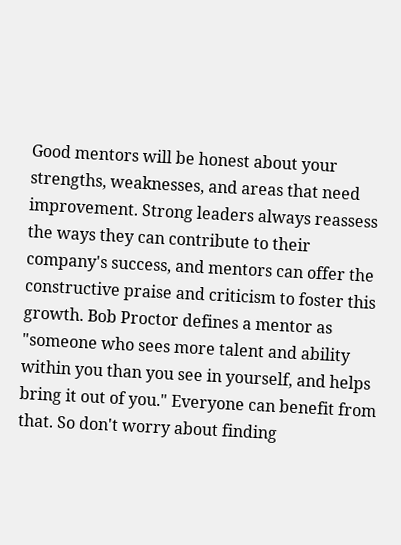Good mentors will be honest about your strengths, weaknesses, and areas that need improvement. Strong leaders always reassess the ways they can contribute to their company's success, and mentors can offer the constructive praise and criticism to foster this growth. Bob Proctor defines a mentor as "someone who sees more talent and ability within you than you see in yourself, and helps bring it out of you." Everyone can benefit from that. So don't worry about finding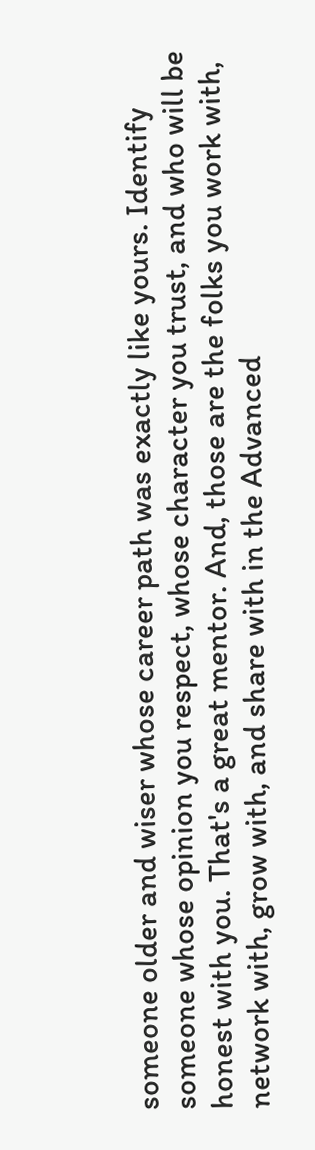someone older and wiser whose career path was exactly like yours. Identify someone whose opinion you respect, whose character you trust, and who will be honest with you. That's a great mentor. And, those are the folks you work with, network with, grow with, and share with in the Advanced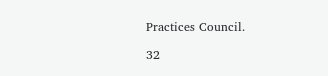Practices Council.

32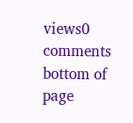views0 comments
bottom of page